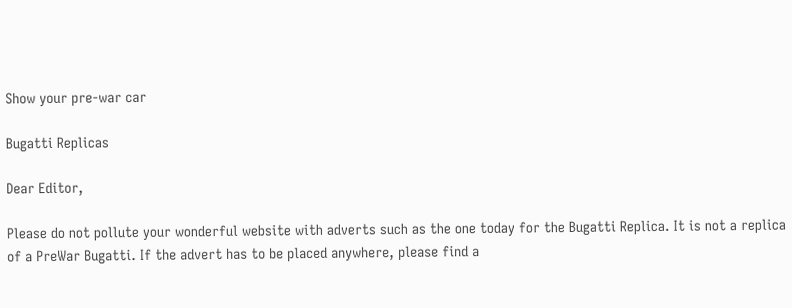Show your pre-war car

Bugatti Replicas

Dear Editor,

Please do not pollute your wonderful website with adverts such as the one today for the Bugatti Replica. It is not a replica of a PreWar Bugatti. If the advert has to be placed anywhere, please find a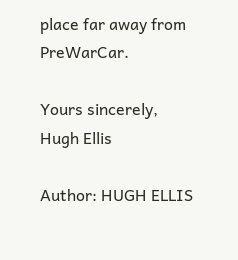place far away from PreWarCar.

Yours sincerely,
Hugh Ellis

Author: HUGH ELLIS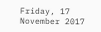Friday, 17 November 2017